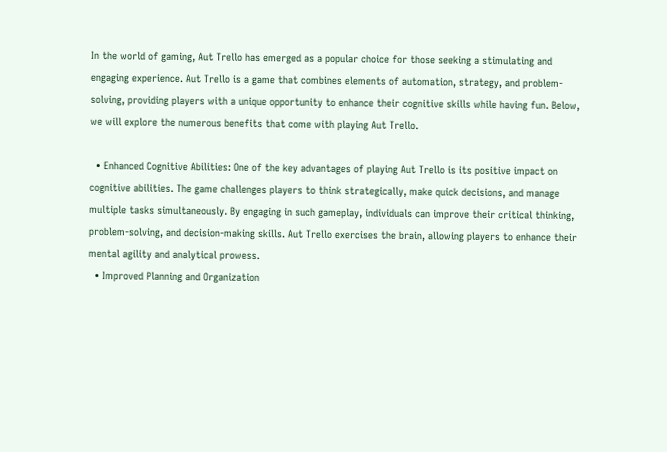In the world of gaming, Aut Trello has emerged as a popular choice for those seeking a stimulating and engaging experience. Aut Trello is a game that combines elements of automation, strategy, and problem-solving, providing players with a unique opportunity to enhance their cognitive skills while having fun. Below, we will explore the numerous benefits that come with playing Aut Trello.

  • Enhanced Cognitive Abilities: One of the key advantages of playing Aut Trello is its positive impact on cognitive abilities. The game challenges players to think strategically, make quick decisions, and manage multiple tasks simultaneously. By engaging in such gameplay, individuals can improve their critical thinking, problem-solving, and decision-making skills. Aut Trello exercises the brain, allowing players to enhance their mental agility and analytical prowess.
  • Improved Planning and Organization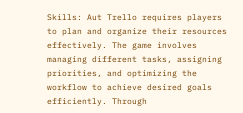Skills: Aut Trello requires players to plan and organize their resources effectively. The game involves managing different tasks, assigning priorities, and optimizing the workflow to achieve desired goals efficiently. Through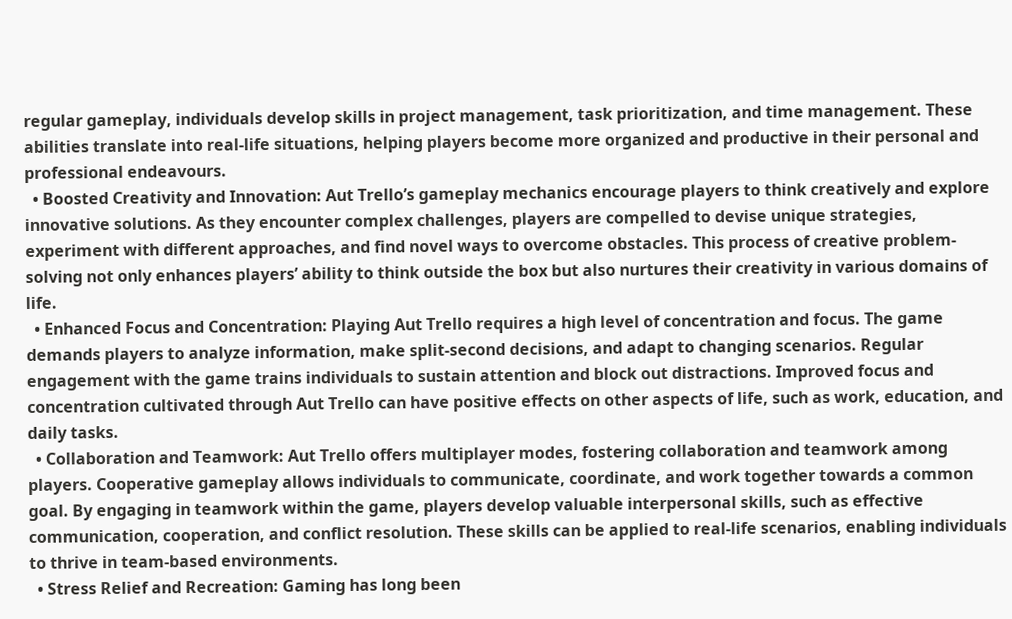regular gameplay, individuals develop skills in project management, task prioritization, and time management. These abilities translate into real-life situations, helping players become more organized and productive in their personal and professional endeavours.
  • Boosted Creativity and Innovation: Aut Trello’s gameplay mechanics encourage players to think creatively and explore innovative solutions. As they encounter complex challenges, players are compelled to devise unique strategies, experiment with different approaches, and find novel ways to overcome obstacles. This process of creative problem-solving not only enhances players’ ability to think outside the box but also nurtures their creativity in various domains of life.
  • Enhanced Focus and Concentration: Playing Aut Trello requires a high level of concentration and focus. The game demands players to analyze information, make split-second decisions, and adapt to changing scenarios. Regular engagement with the game trains individuals to sustain attention and block out distractions. Improved focus and concentration cultivated through Aut Trello can have positive effects on other aspects of life, such as work, education, and daily tasks.
  • Collaboration and Teamwork: Aut Trello offers multiplayer modes, fostering collaboration and teamwork among players. Cooperative gameplay allows individuals to communicate, coordinate, and work together towards a common goal. By engaging in teamwork within the game, players develop valuable interpersonal skills, such as effective communication, cooperation, and conflict resolution. These skills can be applied to real-life scenarios, enabling individuals to thrive in team-based environments.
  • Stress Relief and Recreation: Gaming has long been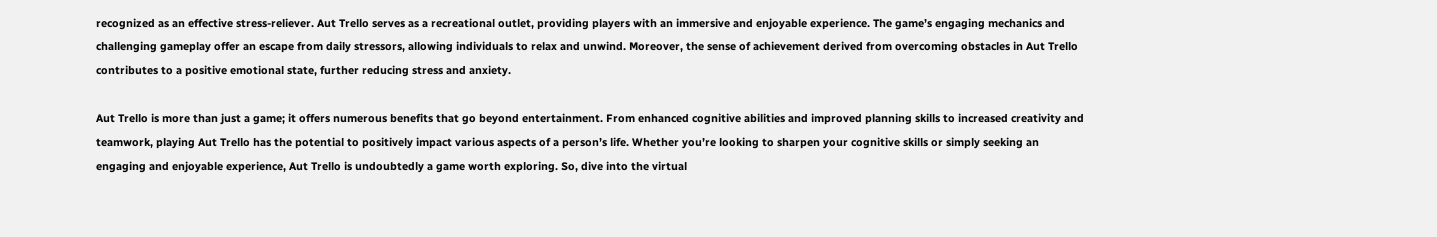recognized as an effective stress-reliever. Aut Trello serves as a recreational outlet, providing players with an immersive and enjoyable experience. The game’s engaging mechanics and challenging gameplay offer an escape from daily stressors, allowing individuals to relax and unwind. Moreover, the sense of achievement derived from overcoming obstacles in Aut Trello contributes to a positive emotional state, further reducing stress and anxiety.

Aut Trello is more than just a game; it offers numerous benefits that go beyond entertainment. From enhanced cognitive abilities and improved planning skills to increased creativity and teamwork, playing Aut Trello has the potential to positively impact various aspects of a person’s life. Whether you’re looking to sharpen your cognitive skills or simply seeking an engaging and enjoyable experience, Aut Trello is undoubtedly a game worth exploring. So, dive into the virtual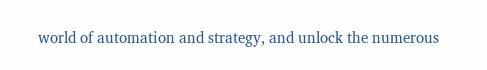world of automation and strategy, and unlock the numerous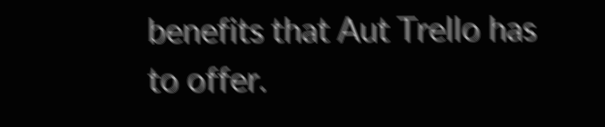benefits that Aut Trello has to offer.